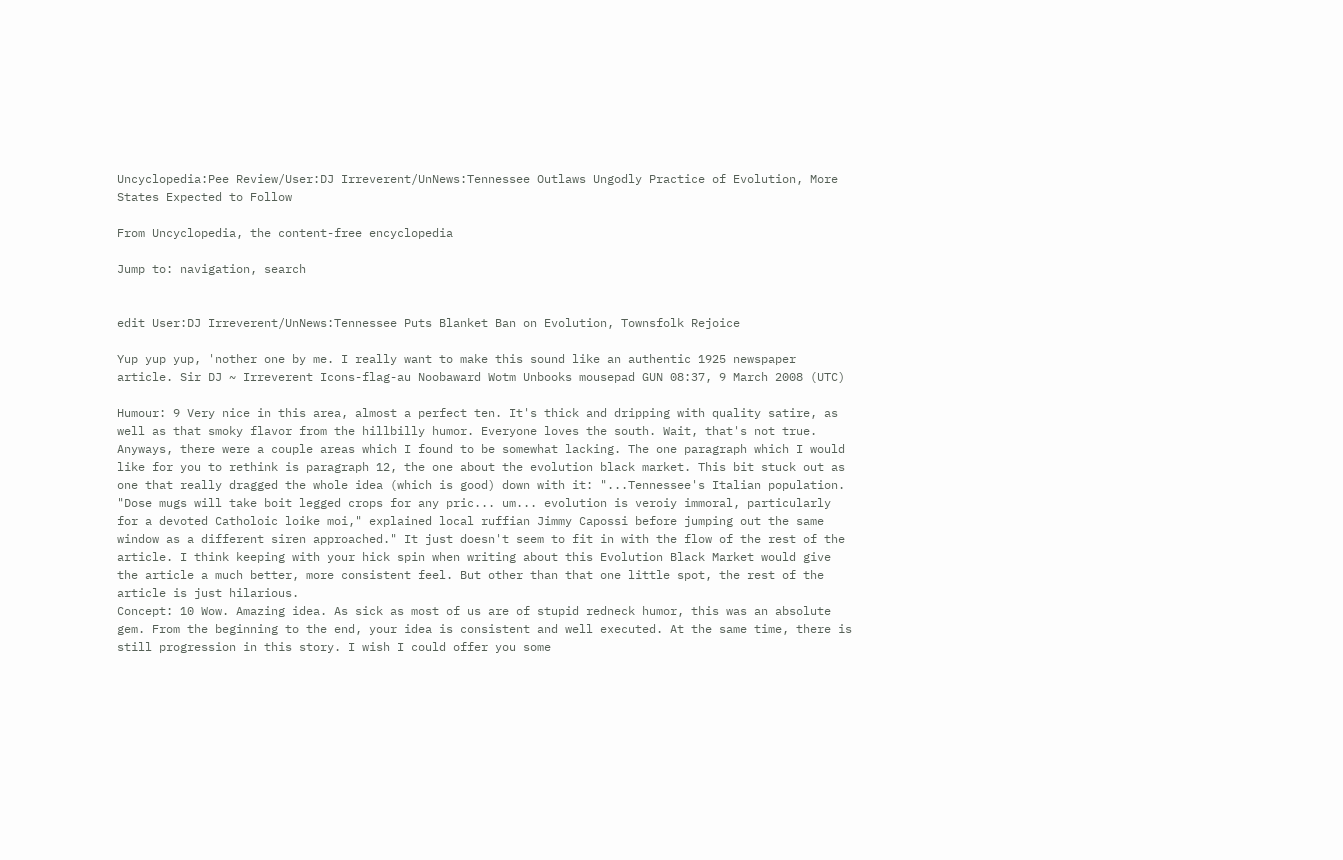Uncyclopedia:Pee Review/User:DJ Irreverent/UnNews:Tennessee Outlaws Ungodly Practice of Evolution, More States Expected to Follow

From Uncyclopedia, the content-free encyclopedia

Jump to: navigation, search


edit User:DJ Irreverent/UnNews:Tennessee Puts Blanket Ban on Evolution, Townsfolk Rejoice

Yup yup yup, 'nother one by me. I really want to make this sound like an authentic 1925 newspaper article. Sir DJ ~ Irreverent Icons-flag-au Noobaward Wotm Unbooks mousepad GUN 08:37, 9 March 2008 (UTC)

Humour: 9 Very nice in this area, almost a perfect ten. It's thick and dripping with quality satire, as well as that smoky flavor from the hillbilly humor. Everyone loves the south. Wait, that's not true. Anyways, there were a couple areas which I found to be somewhat lacking. The one paragraph which I would like for you to rethink is paragraph 12, the one about the evolution black market. This bit stuck out as one that really dragged the whole idea (which is good) down with it: "...Tennessee's Italian population. "Dose mugs will take boit legged crops for any pric... um... evolution is veroiy immoral, particularly for a devoted Catholoic loike moi," explained local ruffian Jimmy Capossi before jumping out the same window as a different siren approached." It just doesn't seem to fit in with the flow of the rest of the article. I think keeping with your hick spin when writing about this Evolution Black Market would give the article a much better, more consistent feel. But other than that one little spot, the rest of the article is just hilarious.
Concept: 10 Wow. Amazing idea. As sick as most of us are of stupid redneck humor, this was an absolute gem. From the beginning to the end, your idea is consistent and well executed. At the same time, there is still progression in this story. I wish I could offer you some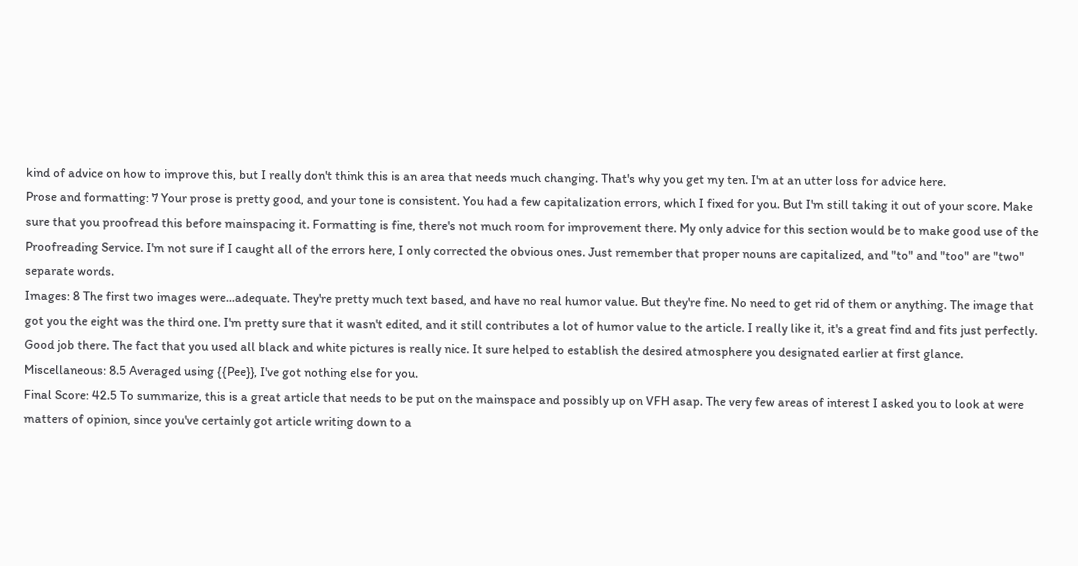kind of advice on how to improve this, but I really don't think this is an area that needs much changing. That's why you get my ten. I'm at an utter loss for advice here.
Prose and formatting: 7 Your prose is pretty good, and your tone is consistent. You had a few capitalization errors, which I fixed for you. But I'm still taking it out of your score. Make sure that you proofread this before mainspacing it. Formatting is fine, there's not much room for improvement there. My only advice for this section would be to make good use of the Proofreading Service. I'm not sure if I caught all of the errors here, I only corrected the obvious ones. Just remember that proper nouns are capitalized, and "to" and "too" are "two" separate words.
Images: 8 The first two images were...adequate. They're pretty much text based, and have no real humor value. But they're fine. No need to get rid of them or anything. The image that got you the eight was the third one. I'm pretty sure that it wasn't edited, and it still contributes a lot of humor value to the article. I really like it, it's a great find and fits just perfectly. Good job there. The fact that you used all black and white pictures is really nice. It sure helped to establish the desired atmosphere you designated earlier at first glance.
Miscellaneous: 8.5 Averaged using {{Pee}}, I've got nothing else for you.
Final Score: 42.5 To summarize, this is a great article that needs to be put on the mainspace and possibly up on VFH asap. The very few areas of interest I asked you to look at were matters of opinion, since you've certainly got article writing down to a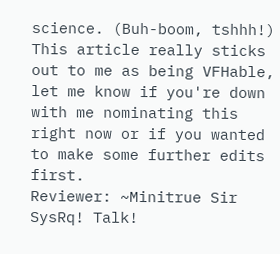science. (Buh-boom, tshhh!) This article really sticks out to me as being VFHable, let me know if you're down with me nominating this right now or if you wanted to make some further edits first.
Reviewer: ~Minitrue Sir SysRq! Talk!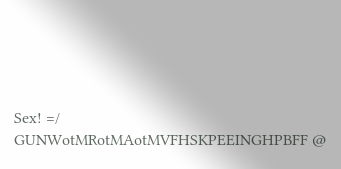Sex! =/ GUNWotMRotMAotMVFHSKPEEINGHPBFF @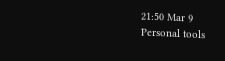21:50 Mar 9
Personal tools